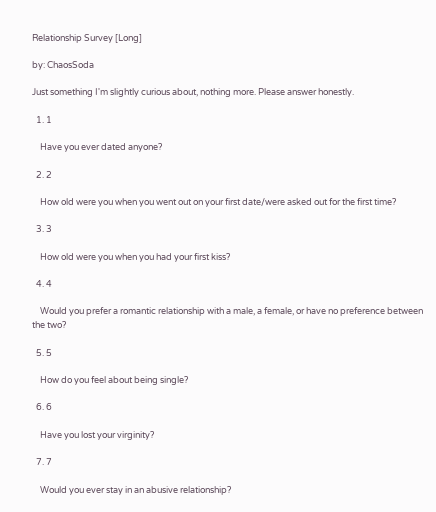Relationship Survey [Long]

by: ChaosSoda

Just something I'm slightly curious about, nothing more. Please answer honestly.

  1. 1

    Have you ever dated anyone?

  2. 2

    How old were you when you went out on your first date/were asked out for the first time?

  3. 3

    How old were you when you had your first kiss?

  4. 4

    Would you prefer a romantic relationship with a male, a female, or have no preference between the two?

  5. 5

    How do you feel about being single?

  6. 6

    Have you lost your virginity?

  7. 7

    Would you ever stay in an abusive relationship?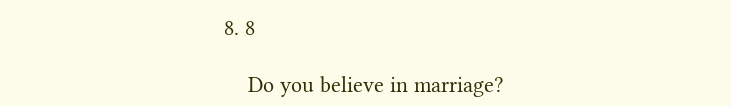8. 8

    Do you believe in marriage?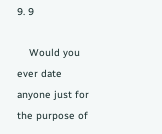9. 9

    Would you ever date anyone just for the purpose of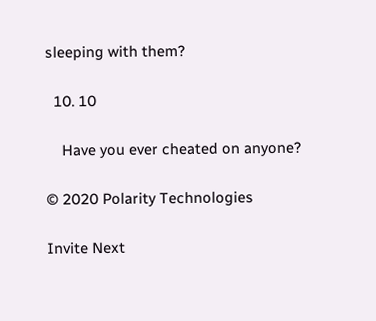sleeping with them?

  10. 10

    Have you ever cheated on anyone?

© 2020 Polarity Technologies

Invite Next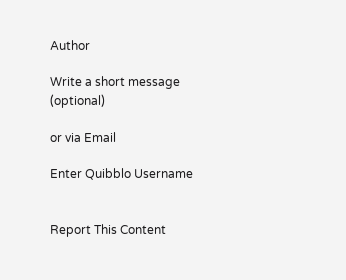Author

Write a short message (optional)

or via Email

Enter Quibblo Username


Report This Content